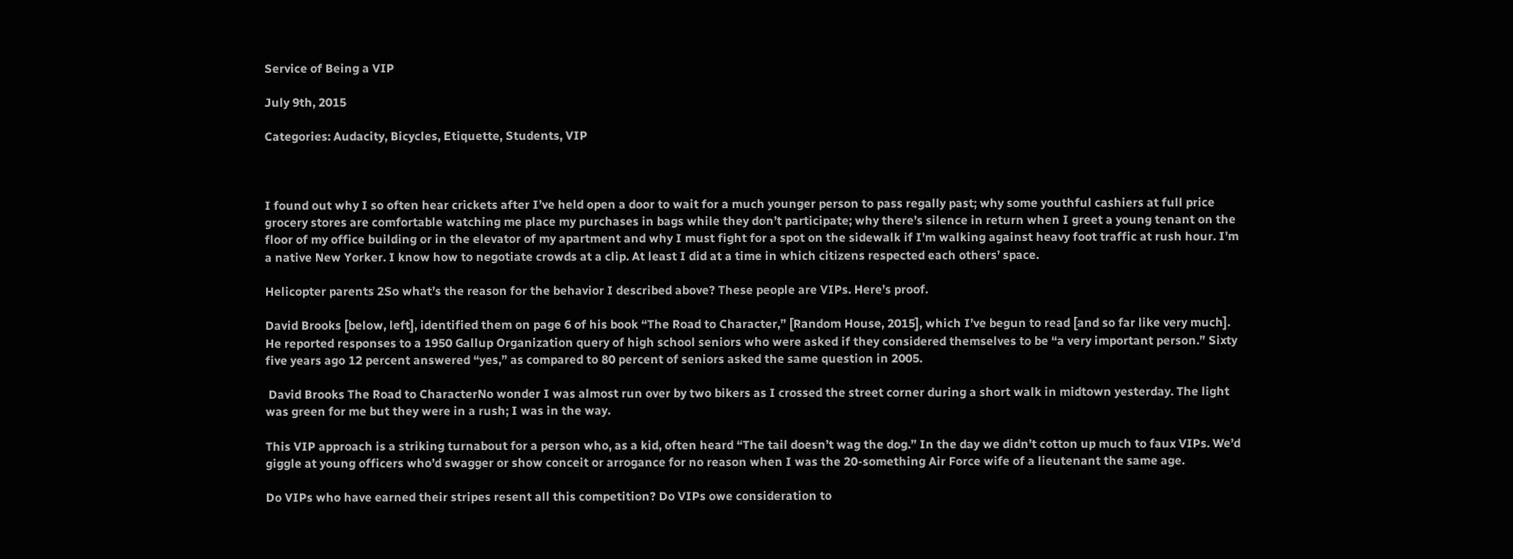Service of Being a VIP

July 9th, 2015

Categories: Audacity, Bicycles, Etiquette, Students, VIP



I found out why I so often hear crickets after I’ve held open a door to wait for a much younger person to pass regally past; why some youthful cashiers at full price grocery stores are comfortable watching me place my purchases in bags while they don’t participate; why there’s silence in return when I greet a young tenant on the floor of my office building or in the elevator of my apartment and why I must fight for a spot on the sidewalk if I’m walking against heavy foot traffic at rush hour. I’m a native New Yorker. I know how to negotiate crowds at a clip. At least I did at a time in which citizens respected each others’ space.

Helicopter parents 2So what’s the reason for the behavior I described above? These people are VIPs. Here’s proof.

David Brooks [below, left], identified them on page 6 of his book “The Road to Character,” [Random House, 2015], which I’ve begun to read [and so far like very much]. He reported responses to a 1950 Gallup Organization query of high school seniors who were asked if they considered themselves to be “a very important person.” Sixty five years ago 12 percent answered “yes,” as compared to 80 percent of seniors asked the same question in 2005.

 David Brooks The Road to CharacterNo wonder I was almost run over by two bikers as I crossed the street corner during a short walk in midtown yesterday. The light was green for me but they were in a rush; I was in the way.

This VIP approach is a striking turnabout for a person who, as a kid, often heard “The tail doesn’t wag the dog.” In the day we didn’t cotton up much to faux VIPs. We’d giggle at young officers who’d swagger or show conceit or arrogance for no reason when I was the 20-something Air Force wife of a lieutenant the same age.

Do VIPs who have earned their stripes resent all this competition? Do VIPs owe consideration to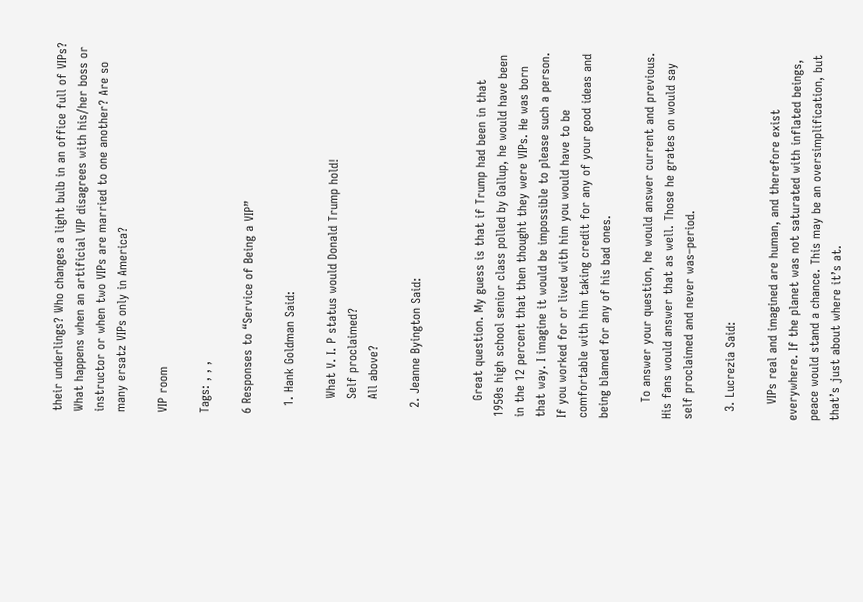their underlings? Who changes a light bulb in an office full of VIPs? What happens when an artificial VIP disagrees with his/her boss or instructor or when two VIPs are married to one another? Are so many ersatz VIPs only in America?

VIP room

Tags: , , ,

6 Responses to “Service of Being a VIP”

  1. Hank Goldman Said:

    What V. I. P status would Donald Trump hold!
    Self proclaimed?
    All above?

  2. Jeanne Byington Said:


    Great question. My guess is that if Trump had been in that 1950s high school senior class polled by Gallup, he would have been in the 12 percent that then thought they were VIPs. He was born that way. I imagine it would be impossible to please such a person. If you worked for or lived with him you would have to be comfortable with him taking credit for any of your good ideas and being blamed for any of his bad ones.

    To answer your question, he would answer current and previous. His fans would answer that as well. Those he grates on would say self proclaimed and never was–period.

  3. Lucrezia Said:

    VIPs real and imagined are human, and therefore exist everywhere. If the planet was not saturated with inflated beings, peace would stand a chance. This may be an oversimplification, but that’s just about where it’s at.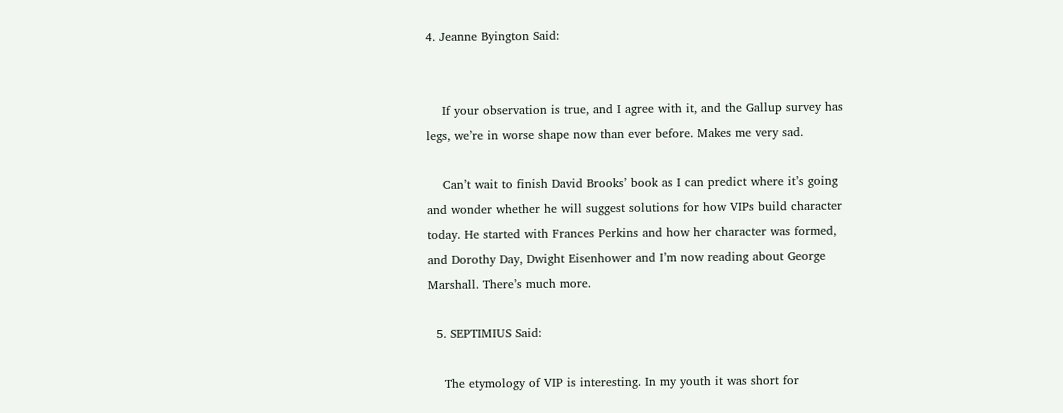4. Jeanne Byington Said:


    If your observation is true, and I agree with it, and the Gallup survey has legs, we’re in worse shape now than ever before. Makes me very sad.

    Can’t wait to finish David Brooks’ book as I can predict where it’s going and wonder whether he will suggest solutions for how VIPs build character today. He started with Frances Perkins and how her character was formed, and Dorothy Day, Dwight Eisenhower and I’m now reading about George Marshall. There’s much more.

  5. SEPTIMIUS Said:

    The etymology of VIP is interesting. In my youth it was short for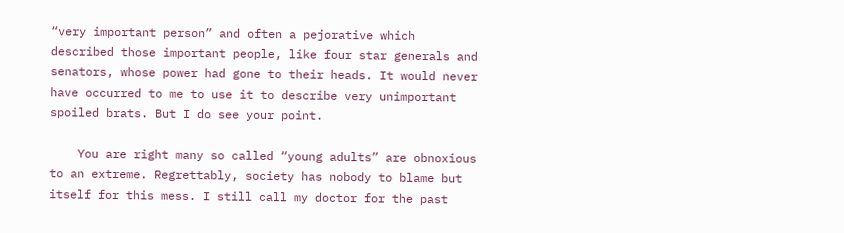“very important person” and often a pejorative which described those important people, like four star generals and senators, whose power had gone to their heads. It would never have occurred to me to use it to describe very unimportant spoiled brats. But I do see your point.

    You are right many so called “young adults” are obnoxious to an extreme. Regrettably, society has nobody to blame but itself for this mess. I still call my doctor for the past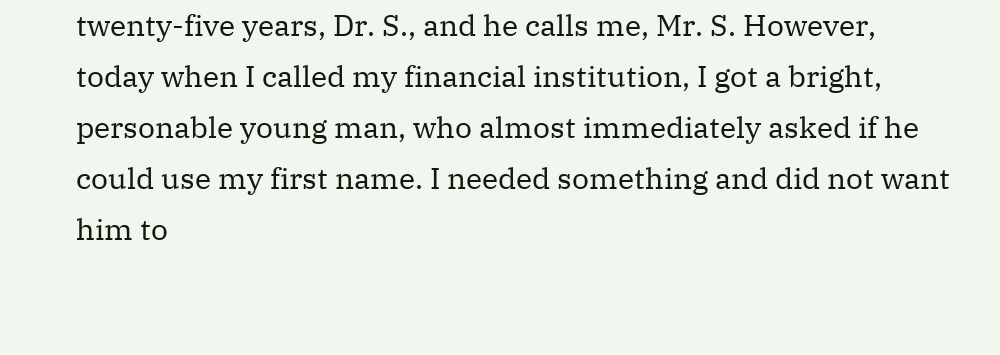twenty-five years, Dr. S., and he calls me, Mr. S. However, today when I called my financial institution, I got a bright, personable young man, who almost immediately asked if he could use my first name. I needed something and did not want him to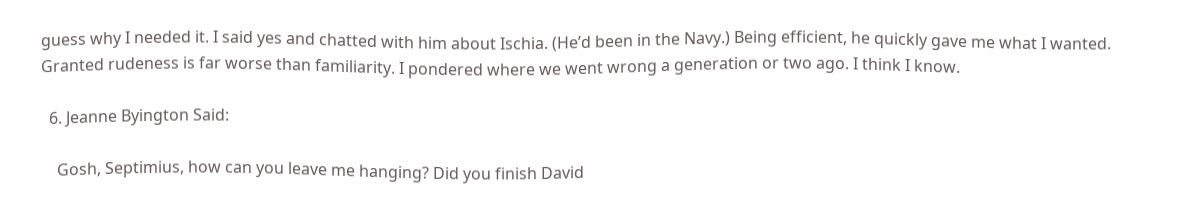guess why I needed it. I said yes and chatted with him about Ischia. (He’d been in the Navy.) Being efficient, he quickly gave me what I wanted. Granted rudeness is far worse than familiarity. I pondered where we went wrong a generation or two ago. I think I know.

  6. Jeanne Byington Said:

    Gosh, Septimius, how can you leave me hanging? Did you finish David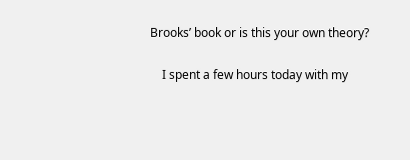Brooks’ book or is this your own theory?

    I spent a few hours today with my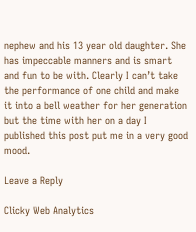nephew and his 13 year old daughter. She has impeccable manners and is smart and fun to be with. Clearly I can’t take the performance of one child and make it into a bell weather for her generation but the time with her on a day I published this post put me in a very good mood.

Leave a Reply

Clicky Web Analytics